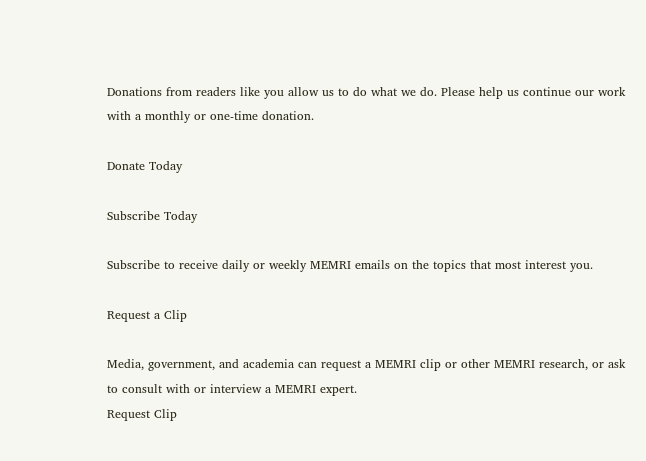Donations from readers like you allow us to do what we do. Please help us continue our work with a monthly or one-time donation.

Donate Today

Subscribe Today

Subscribe to receive daily or weekly MEMRI emails on the topics that most interest you.

Request a Clip

Media, government, and academia can request a MEMRI clip or other MEMRI research, or ask to consult with or interview a MEMRI expert.
Request Clip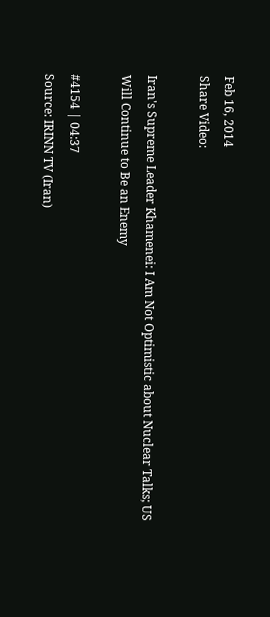Feb 16, 2014
Share Video:

Iran's Supreme Leader Khamenei: I Am Not Optimistic about Nuclear Talks; US Will Continue to Be an Enemy

#4154 | 04:37
Source: IRINN TV (Iran)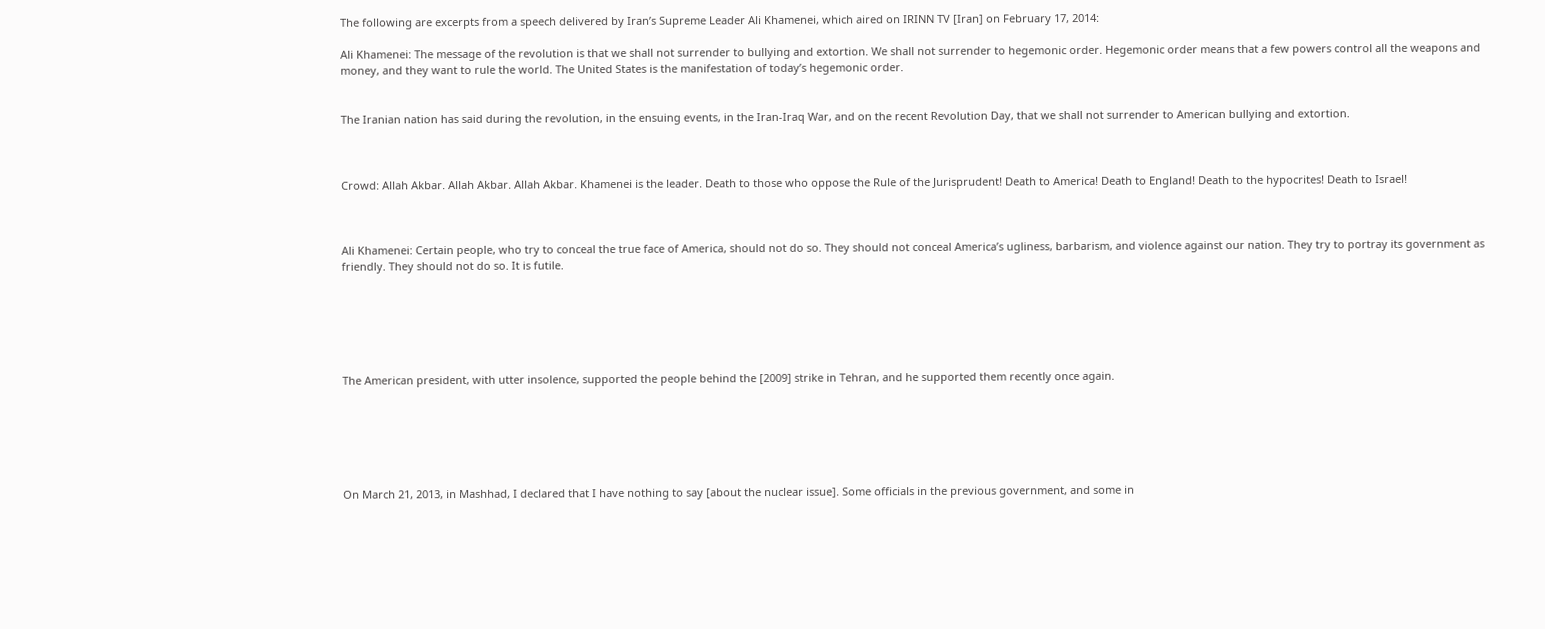The following are excerpts from a speech delivered by Iran’s Supreme Leader Ali Khamenei, which aired on IRINN TV [Iran] on February 17, 2014:

Ali Khamenei: The message of the revolution is that we shall not surrender to bullying and extortion. We shall not surrender to hegemonic order. Hegemonic order means that a few powers control all the weapons and money, and they want to rule the world. The United States is the manifestation of today’s hegemonic order.


The Iranian nation has said during the revolution, in the ensuing events, in the Iran-Iraq War, and on the recent Revolution Day, that we shall not surrender to American bullying and extortion.



Crowd: Allah Akbar. Allah Akbar. Allah Akbar. Khamenei is the leader. Death to those who oppose the Rule of the Jurisprudent! Death to America! Death to England! Death to the hypocrites! Death to Israel!



Ali Khamenei: Certain people, who try to conceal the true face of America, should not do so. They should not conceal America’s ugliness, barbarism, and violence against our nation. They try to portray its government as friendly. They should not do so. It is futile.






The American president, with utter insolence, supported the people behind the [2009] strike in Tehran, and he supported them recently once again.






On March 21, 2013, in Mashhad, I declared that I have nothing to say [about the nuclear issue]. Some officials in the previous government, and some in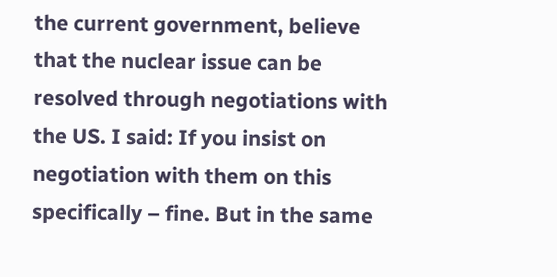the current government, believe that the nuclear issue can be resolved through negotiations with the US. I said: If you insist on negotiation with them on this specifically – fine. But in the same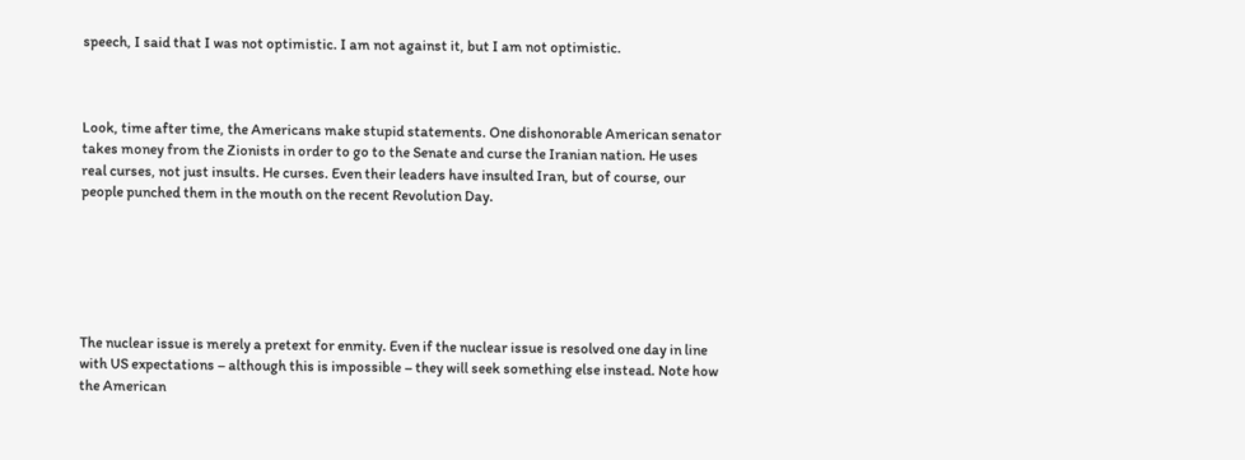speech, I said that I was not optimistic. I am not against it, but I am not optimistic.



Look, time after time, the Americans make stupid statements. One dishonorable American senator takes money from the Zionists in order to go to the Senate and curse the Iranian nation. He uses real curses, not just insults. He curses. Even their leaders have insulted Iran, but of course, our people punched them in the mouth on the recent Revolution Day.






The nuclear issue is merely a pretext for enmity. Even if the nuclear issue is resolved one day in line with US expectations – although this is impossible – they will seek something else instead. Note how the American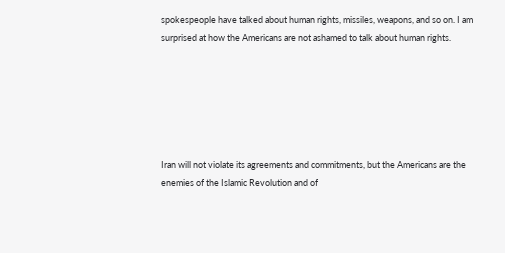spokespeople have talked about human rights, missiles, weapons, and so on. I am surprised at how the Americans are not ashamed to talk about human rights.






Iran will not violate its agreements and commitments, but the Americans are the enemies of the Islamic Revolution and of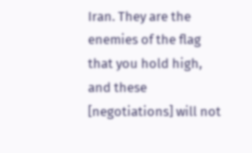Iran. They are the enemies of the flag that you hold high, and these [negotiations] will not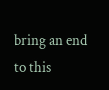bring an end to this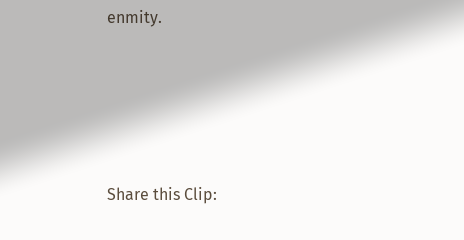enmity.





Share this Clip: